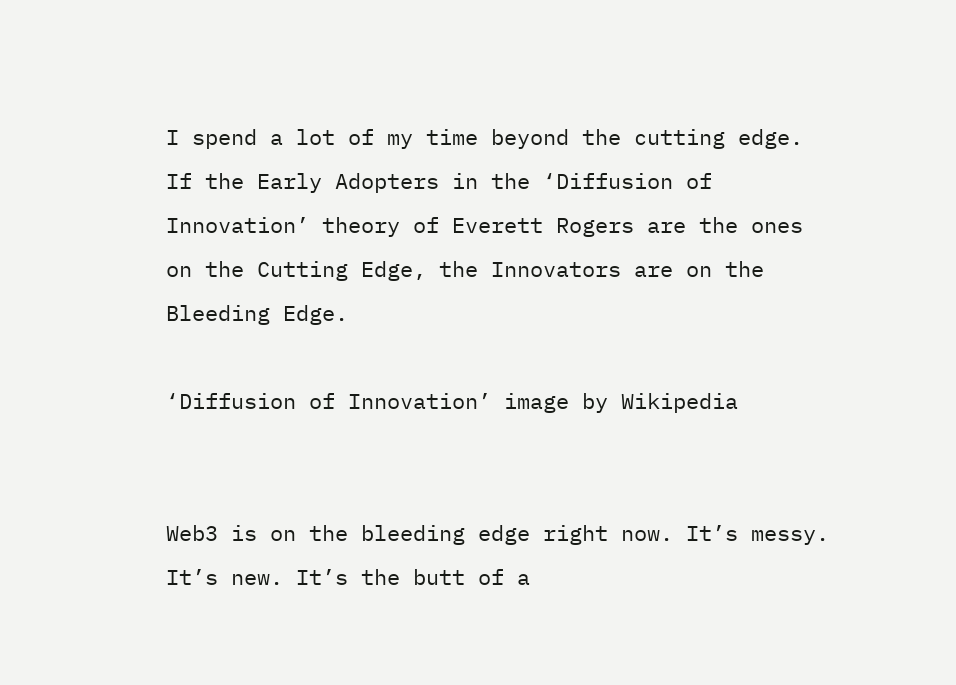I spend a lot of my time beyond the cutting edge. If the Early Adopters in the ‘Diffusion of Innovation’ theory of Everett Rogers are the ones on the Cutting Edge, the Innovators are on the Bleeding Edge.

‘Diffusion of Innovation’ image by Wikipedia


Web3 is on the bleeding edge right now. It’s messy. It’s new. It’s the butt of a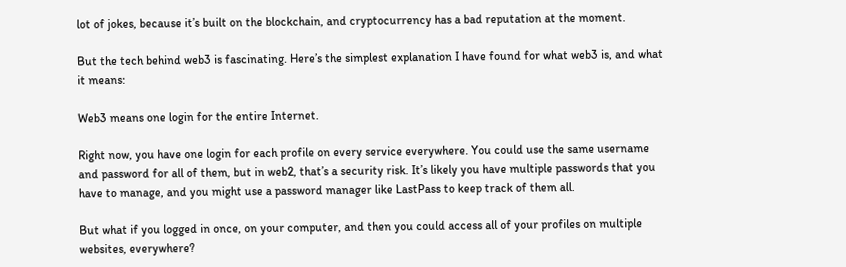lot of jokes, because it’s built on the blockchain, and cryptocurrency has a bad reputation at the moment.

But the tech behind web3 is fascinating. Here’s the simplest explanation I have found for what web3 is, and what it means:

Web3 means one login for the entire Internet.

Right now, you have one login for each profile on every service everywhere. You could use the same username and password for all of them, but in web2, that’s a security risk. It’s likely you have multiple passwords that you have to manage, and you might use a password manager like LastPass to keep track of them all.

But what if you logged in once, on your computer, and then you could access all of your profiles on multiple websites, everywhere?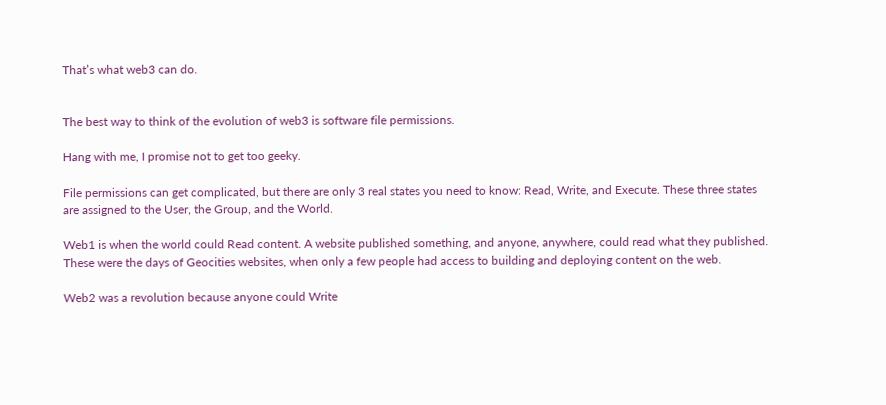That’s what web3 can do.


The best way to think of the evolution of web3 is software file permissions.

Hang with me, I promise not to get too geeky.

File permissions can get complicated, but there are only 3 real states you need to know: Read, Write, and Execute. These three states are assigned to the User, the Group, and the World.

Web1 is when the world could Read content. A website published something, and anyone, anywhere, could read what they published. These were the days of Geocities websites, when only a few people had access to building and deploying content on the web.

Web2 was a revolution because anyone could Write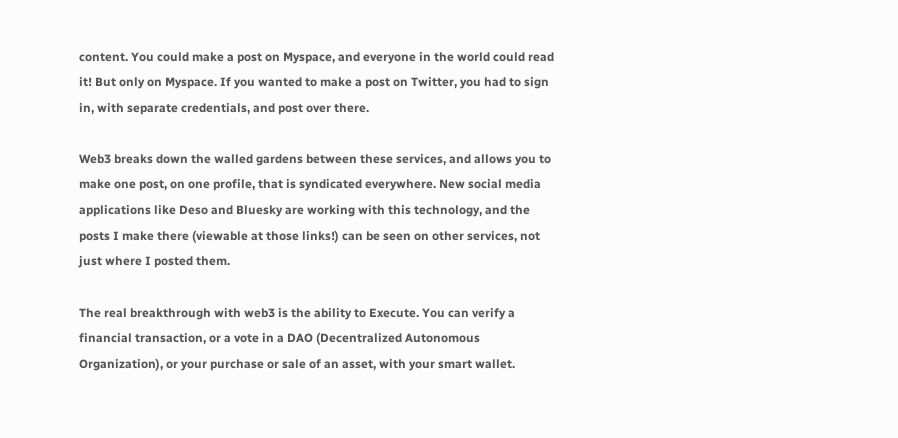content. You could make a post on Myspace, and everyone in the world could read it! But only on Myspace. If you wanted to make a post on Twitter, you had to sign in, with separate credentials, and post over there.

Web3 breaks down the walled gardens between these services, and allows you to make one post, on one profile, that is syndicated everywhere. New social media applications like Deso and Bluesky are working with this technology, and the posts I make there (viewable at those links!) can be seen on other services, not just where I posted them.

The real breakthrough with web3 is the ability to Execute. You can verify a financial transaction, or a vote in a DAO (Decentralized Autonomous Organization), or your purchase or sale of an asset, with your smart wallet.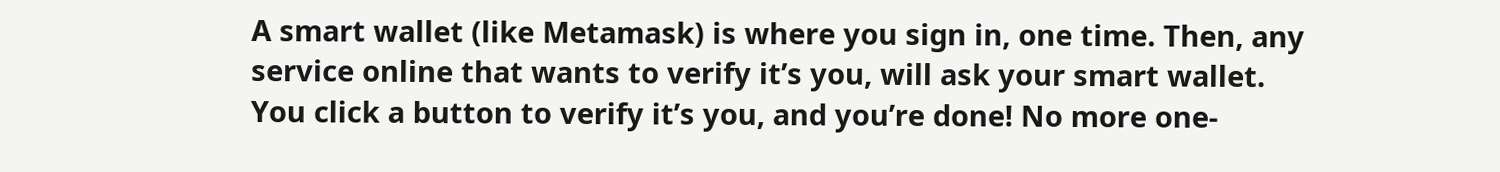A smart wallet (like Metamask) is where you sign in, one time. Then, any service online that wants to verify it’s you, will ask your smart wallet. You click a button to verify it’s you, and you’re done! No more one-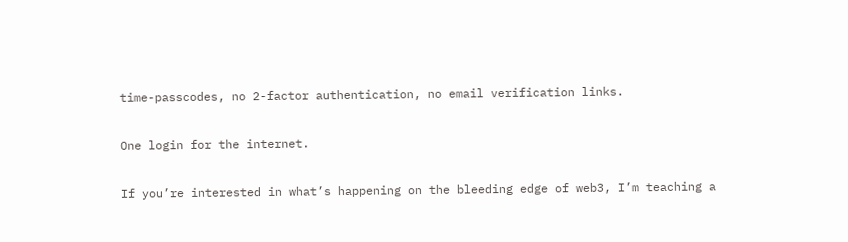time-passcodes, no 2-factor authentication, no email verification links.

One login for the internet.

If you’re interested in what’s happening on the bleeding edge of web3, I’m teaching a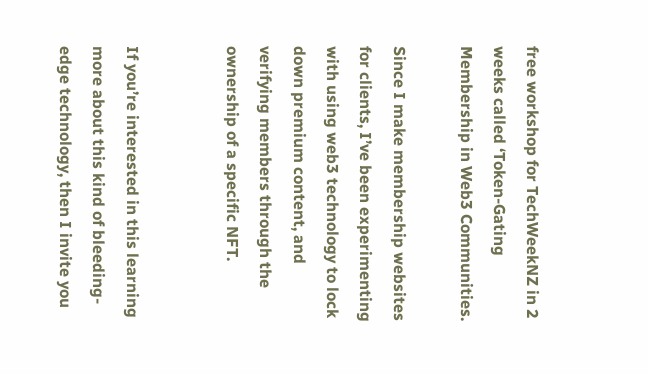free workshop for TechWeekNZ in 2 weeks called ‘Token-Gating Membership in Web3 Communities.

Since I make membership websites for clients, I’ve been experimenting with using web3 technology to lock down premium content, and verifying members through the ownership of a specific NFT.


If you’re interested in this learning more about this kind of bleeding-edge technology, then I invite you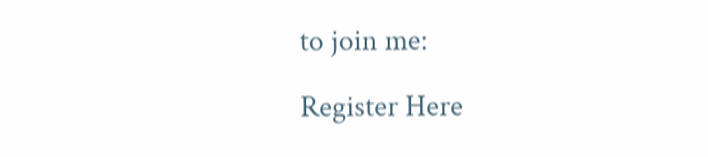to join me:

Register Here